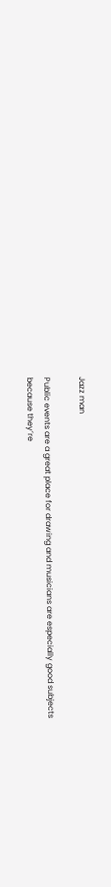Jazz man

Public events are a great place for drawing and musicians are especially good subjects because they’re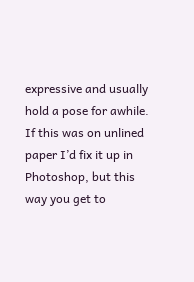expressive and usually hold a pose for awhile.
If this was on unlined paper I’d fix it up in Photoshop, but this way you get to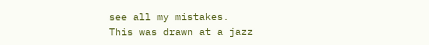see all my mistakes.
This was drawn at a jazz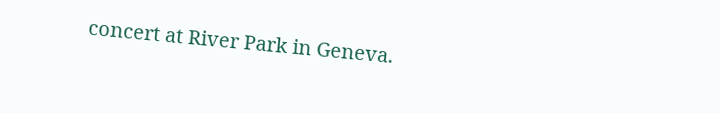concert at River Park in Geneva.